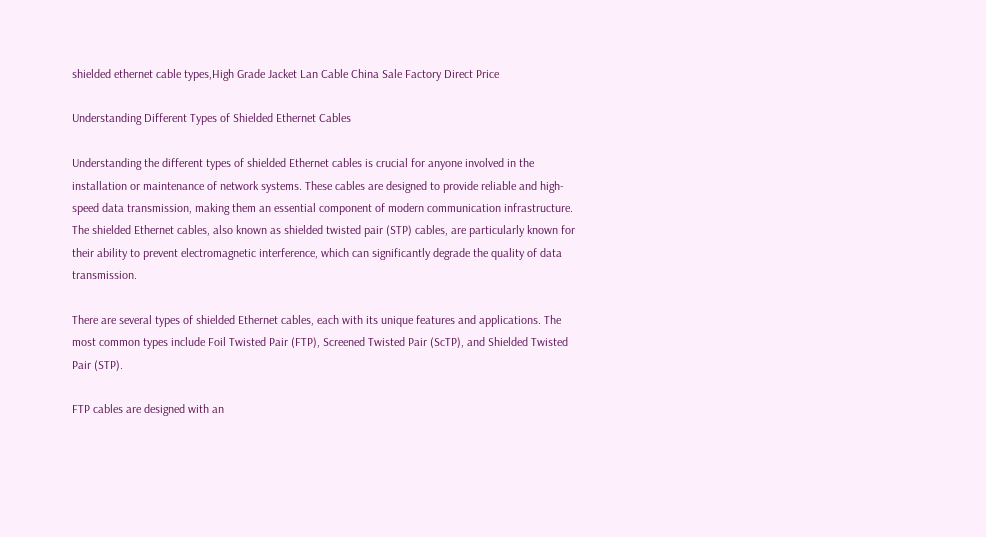shielded ethernet cable types,High Grade Jacket Lan Cable China Sale Factory Direct Price

Understanding Different Types of Shielded Ethernet Cables

Understanding the different types of shielded Ethernet cables is crucial for anyone involved in the installation or maintenance of network systems. These cables are designed to provide reliable and high-speed data transmission, making them an essential component of modern communication infrastructure. The shielded Ethernet cables, also known as shielded twisted pair (STP) cables, are particularly known for their ability to prevent electromagnetic interference, which can significantly degrade the quality of data transmission.

There are several types of shielded Ethernet cables, each with its unique features and applications. The most common types include Foil Twisted Pair (FTP), Screened Twisted Pair (ScTP), and Shielded Twisted Pair (STP).

FTP cables are designed with an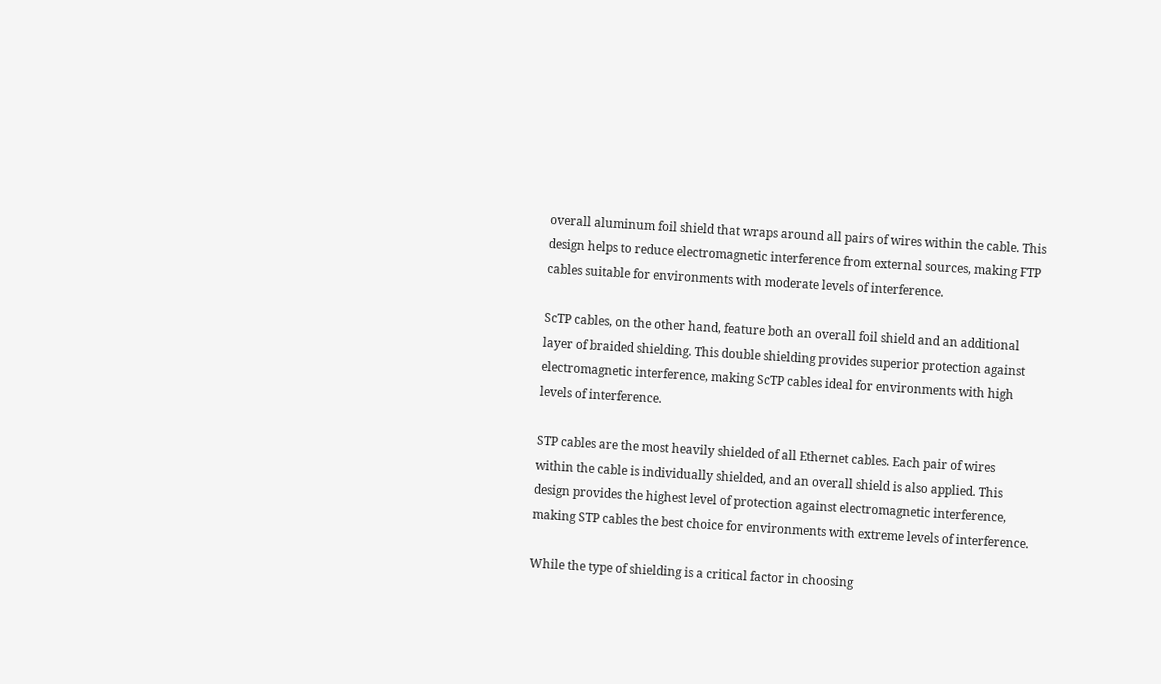overall aluminum foil shield that wraps around all pairs of wires within the cable. This design helps to reduce electromagnetic interference from external sources, making FTP cables suitable for environments with moderate levels of interference.

ScTP cables, on the other hand, feature both an overall foil shield and an additional layer of braided shielding. This double shielding provides superior protection against electromagnetic interference, making ScTP cables ideal for environments with high levels of interference.

STP cables are the most heavily shielded of all Ethernet cables. Each pair of wires within the cable is individually shielded, and an overall shield is also applied. This design provides the highest level of protection against electromagnetic interference, making STP cables the best choice for environments with extreme levels of interference.

While the type of shielding is a critical factor in choosing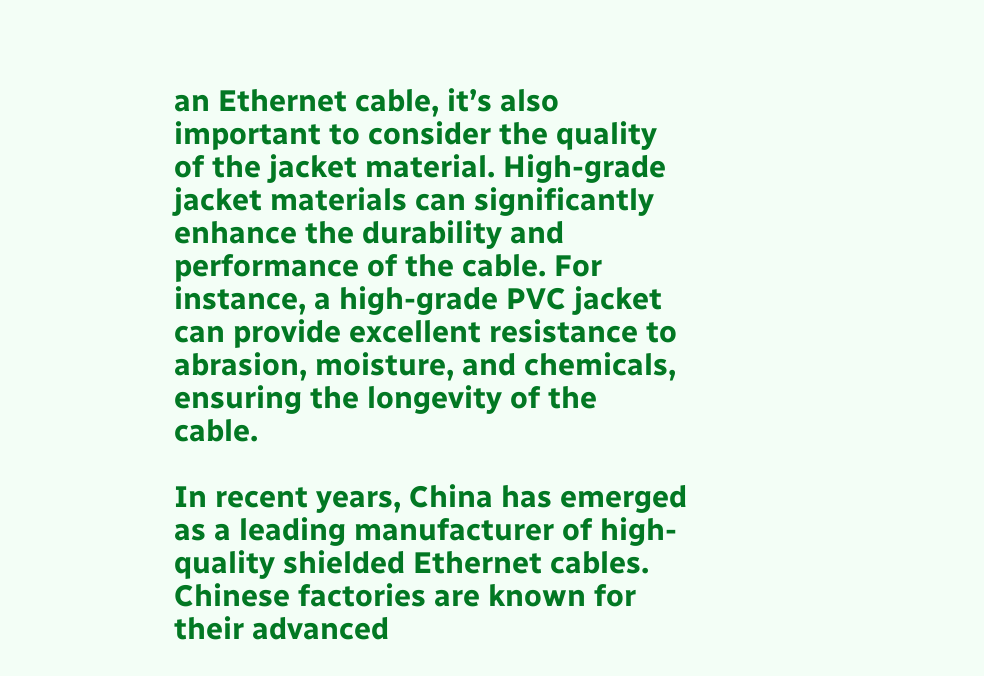an Ethernet cable, it’s also important to consider the quality of the jacket material. High-grade jacket materials can significantly enhance the durability and performance of the cable. For instance, a high-grade PVC jacket can provide excellent resistance to abrasion, moisture, and chemicals, ensuring the longevity of the cable.

In recent years, China has emerged as a leading manufacturer of high-quality shielded Ethernet cables. Chinese factories are known for their advanced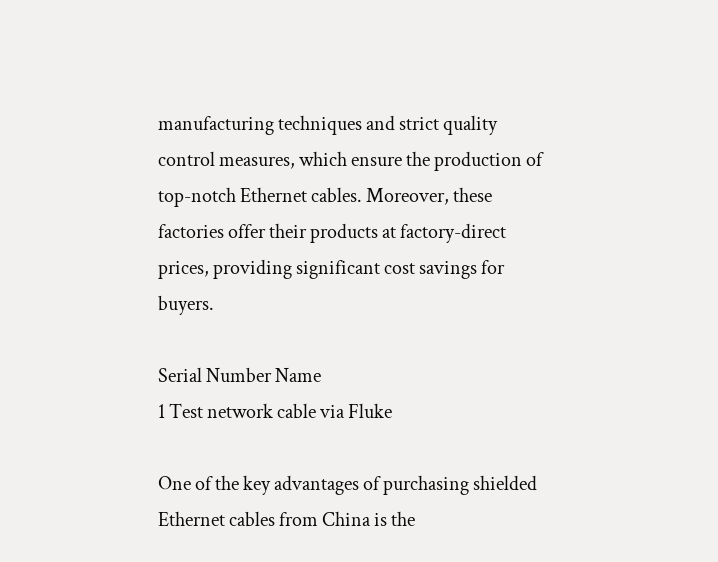manufacturing techniques and strict quality control measures, which ensure the production of top-notch Ethernet cables. Moreover, these factories offer their products at factory-direct prices, providing significant cost savings for buyers.

Serial Number Name
1 Test network cable via Fluke

One of the key advantages of purchasing shielded Ethernet cables from China is the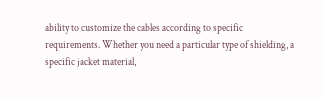ability to customize the cables according to specific requirements. Whether you need a particular type of shielding, a specific jacket material,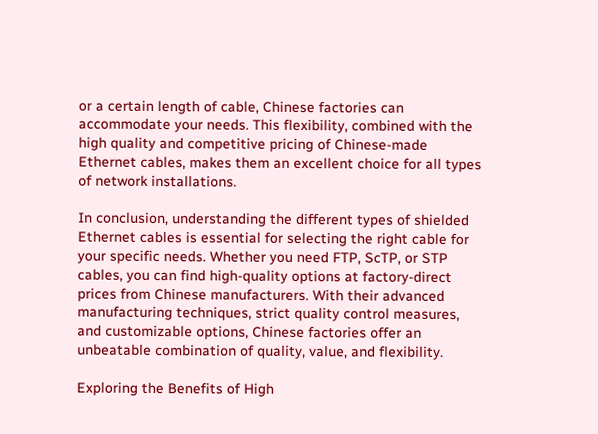or a certain length of cable, Chinese factories can accommodate your needs. This flexibility, combined with the high quality and competitive pricing of Chinese-made Ethernet cables, makes them an excellent choice for all types of network installations.

In conclusion, understanding the different types of shielded Ethernet cables is essential for selecting the right cable for your specific needs. Whether you need FTP, ScTP, or STP cables, you can find high-quality options at factory-direct prices from Chinese manufacturers. With their advanced manufacturing techniques, strict quality control measures, and customizable options, Chinese factories offer an unbeatable combination of quality, value, and flexibility.

Exploring the Benefits of High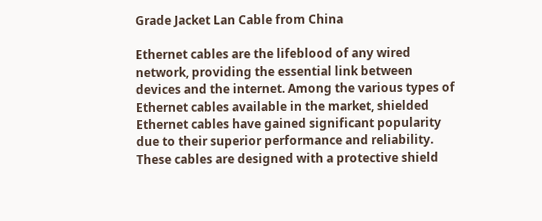Grade Jacket Lan Cable from China

Ethernet cables are the lifeblood of any wired network, providing the essential link between devices and the internet. Among the various types of Ethernet cables available in the market, shielded Ethernet cables have gained significant popularity due to their superior performance and reliability. These cables are designed with a protective shield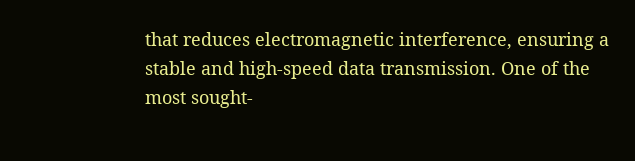that reduces electromagnetic interference, ensuring a stable and high-speed data transmission. One of the most sought-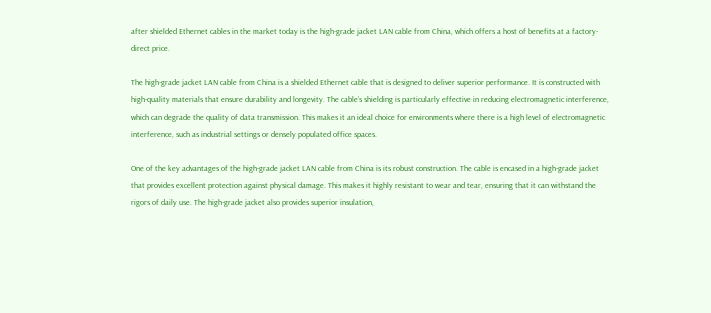after shielded Ethernet cables in the market today is the high-grade jacket LAN cable from China, which offers a host of benefits at a factory-direct price.

The high-grade jacket LAN cable from China is a shielded Ethernet cable that is designed to deliver superior performance. It is constructed with high-quality materials that ensure durability and longevity. The cable’s shielding is particularly effective in reducing electromagnetic interference, which can degrade the quality of data transmission. This makes it an ideal choice for environments where there is a high level of electromagnetic interference, such as industrial settings or densely populated office spaces.

One of the key advantages of the high-grade jacket LAN cable from China is its robust construction. The cable is encased in a high-grade jacket that provides excellent protection against physical damage. This makes it highly resistant to wear and tear, ensuring that it can withstand the rigors of daily use. The high-grade jacket also provides superior insulation,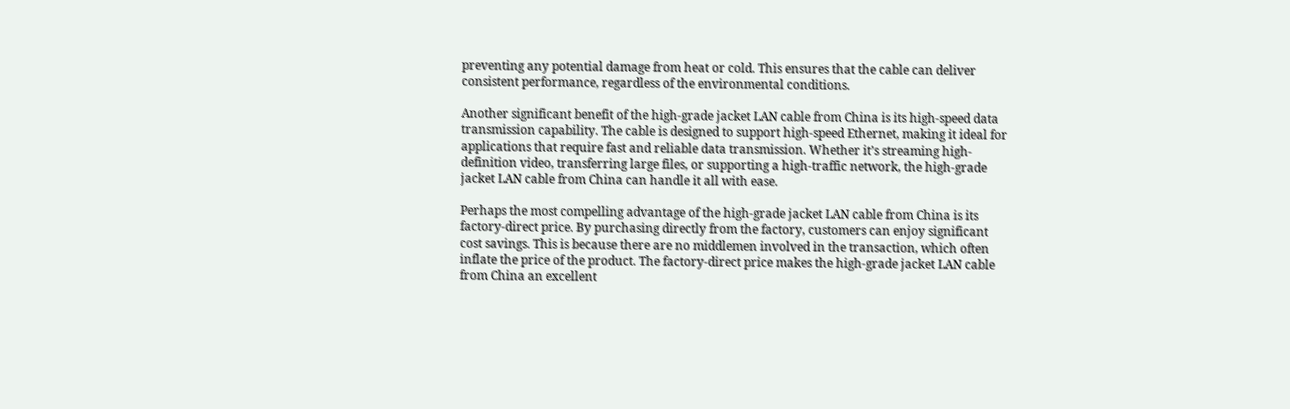preventing any potential damage from heat or cold. This ensures that the cable can deliver consistent performance, regardless of the environmental conditions.

Another significant benefit of the high-grade jacket LAN cable from China is its high-speed data transmission capability. The cable is designed to support high-speed Ethernet, making it ideal for applications that require fast and reliable data transmission. Whether it’s streaming high-definition video, transferring large files, or supporting a high-traffic network, the high-grade jacket LAN cable from China can handle it all with ease.

Perhaps the most compelling advantage of the high-grade jacket LAN cable from China is its factory-direct price. By purchasing directly from the factory, customers can enjoy significant cost savings. This is because there are no middlemen involved in the transaction, which often inflate the price of the product. The factory-direct price makes the high-grade jacket LAN cable from China an excellent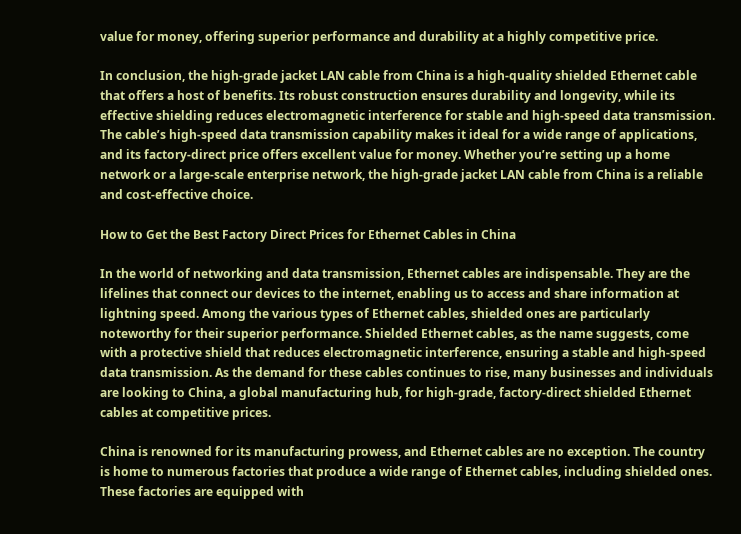value for money, offering superior performance and durability at a highly competitive price.

In conclusion, the high-grade jacket LAN cable from China is a high-quality shielded Ethernet cable that offers a host of benefits. Its robust construction ensures durability and longevity, while its effective shielding reduces electromagnetic interference for stable and high-speed data transmission. The cable’s high-speed data transmission capability makes it ideal for a wide range of applications, and its factory-direct price offers excellent value for money. Whether you’re setting up a home network or a large-scale enterprise network, the high-grade jacket LAN cable from China is a reliable and cost-effective choice.

How to Get the Best Factory Direct Prices for Ethernet Cables in China

In the world of networking and data transmission, Ethernet cables are indispensable. They are the lifelines that connect our devices to the internet, enabling us to access and share information at lightning speed. Among the various types of Ethernet cables, shielded ones are particularly noteworthy for their superior performance. Shielded Ethernet cables, as the name suggests, come with a protective shield that reduces electromagnetic interference, ensuring a stable and high-speed data transmission. As the demand for these cables continues to rise, many businesses and individuals are looking to China, a global manufacturing hub, for high-grade, factory-direct shielded Ethernet cables at competitive prices.

China is renowned for its manufacturing prowess, and Ethernet cables are no exception. The country is home to numerous factories that produce a wide range of Ethernet cables, including shielded ones. These factories are equipped with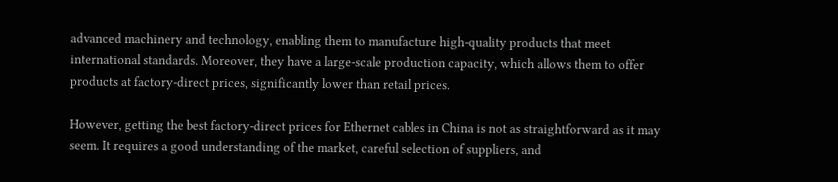advanced machinery and technology, enabling them to manufacture high-quality products that meet international standards. Moreover, they have a large-scale production capacity, which allows them to offer products at factory-direct prices, significantly lower than retail prices.

However, getting the best factory-direct prices for Ethernet cables in China is not as straightforward as it may seem. It requires a good understanding of the market, careful selection of suppliers, and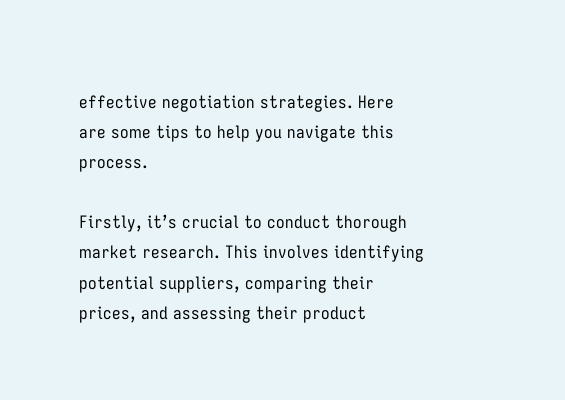effective negotiation strategies. Here are some tips to help you navigate this process.

Firstly, it’s crucial to conduct thorough market research. This involves identifying potential suppliers, comparing their prices, and assessing their product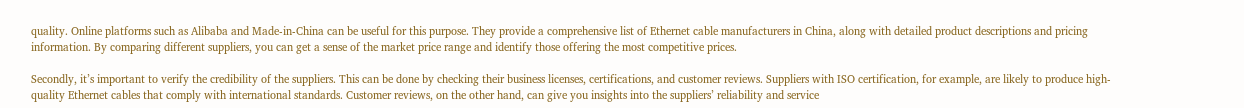quality. Online platforms such as Alibaba and Made-in-China can be useful for this purpose. They provide a comprehensive list of Ethernet cable manufacturers in China, along with detailed product descriptions and pricing information. By comparing different suppliers, you can get a sense of the market price range and identify those offering the most competitive prices.

Secondly, it’s important to verify the credibility of the suppliers. This can be done by checking their business licenses, certifications, and customer reviews. Suppliers with ISO certification, for example, are likely to produce high-quality Ethernet cables that comply with international standards. Customer reviews, on the other hand, can give you insights into the suppliers’ reliability and service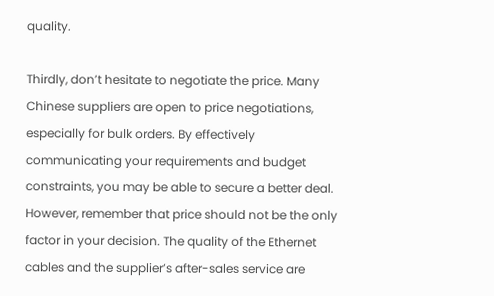quality.

Thirdly, don’t hesitate to negotiate the price. Many Chinese suppliers are open to price negotiations, especially for bulk orders. By effectively communicating your requirements and budget constraints, you may be able to secure a better deal. However, remember that price should not be the only factor in your decision. The quality of the Ethernet cables and the supplier’s after-sales service are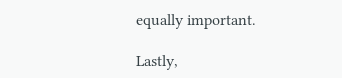equally important.

Lastly,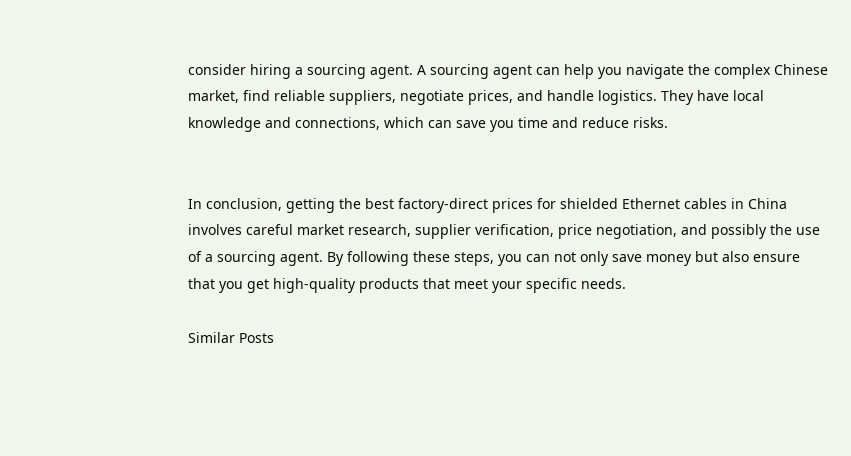consider hiring a sourcing agent. A sourcing agent can help you navigate the complex Chinese market, find reliable suppliers, negotiate prices, and handle logistics. They have local knowledge and connections, which can save you time and reduce risks.


In conclusion, getting the best factory-direct prices for shielded Ethernet cables in China involves careful market research, supplier verification, price negotiation, and possibly the use of a sourcing agent. By following these steps, you can not only save money but also ensure that you get high-quality products that meet your specific needs.

Similar Posts